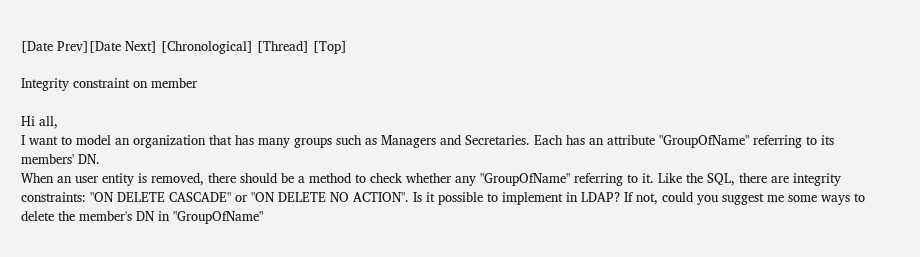[Date Prev][Date Next] [Chronological] [Thread] [Top]

Integrity constraint on member

Hi all,
I want to model an organization that has many groups such as Managers and Secretaries. Each has an attribute "GroupOfName" referring to its members' DN.
When an user entity is removed, there should be a method to check whether any "GroupOfName" referring to it. Like the SQL, there are integrity constraints: "ON DELETE CASCADE" or "ON DELETE NO ACTION". Is it possible to implement in LDAP? If not, could you suggest me some ways to delete the member's DN in "GroupOfName"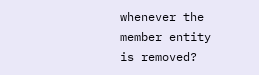whenever the member entity is removed?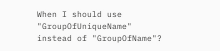When I should use "GroupOfUniqueName" instead of "GroupOfName"?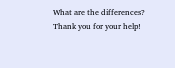What are the differences?
Thank you for your help!